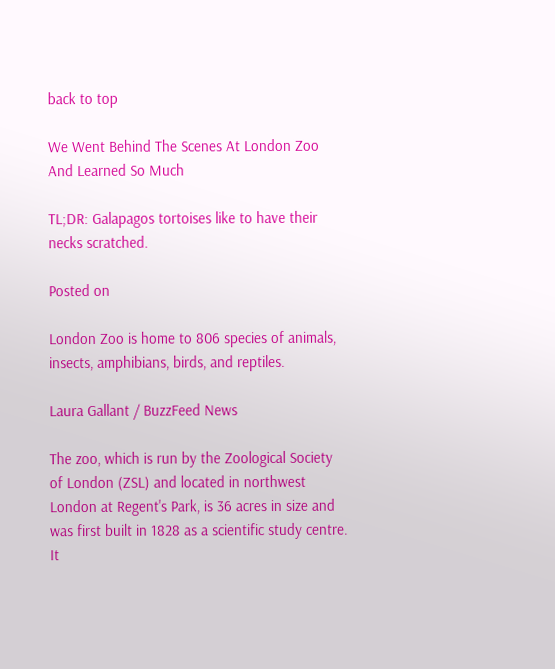back to top

We Went Behind The Scenes At London Zoo And Learned So Much

TL;DR: Galapagos tortoises like to have their necks scratched.

Posted on

London Zoo is home to 806 species of animals, insects, amphibians, birds, and reptiles.

Laura Gallant / BuzzFeed News

The zoo, which is run by the Zoological Society of London (ZSL) and located in northwest London at Regent's Park, is 36 acres in size and was first built in 1828 as a scientific study centre. It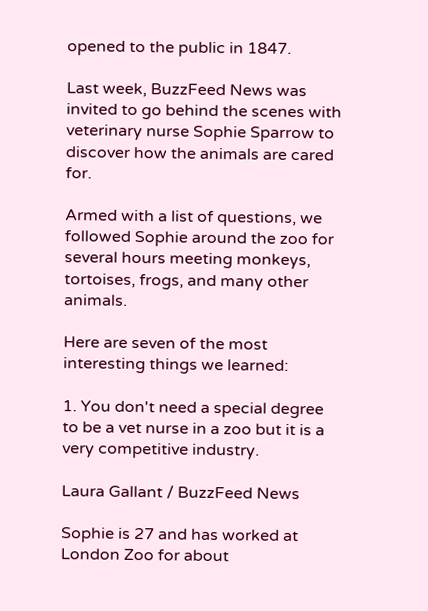opened to the public in 1847.

Last week, BuzzFeed News was invited to go behind the scenes with veterinary nurse Sophie Sparrow to discover how the animals are cared for.

Armed with a list of questions, we followed Sophie around the zoo for several hours meeting monkeys, tortoises, frogs, and many other animals.

Here are seven of the most interesting things we learned:

1. You don't need a special degree to be a vet nurse in a zoo but it is a very competitive industry.

Laura Gallant / BuzzFeed News

Sophie is 27 and has worked at London Zoo for about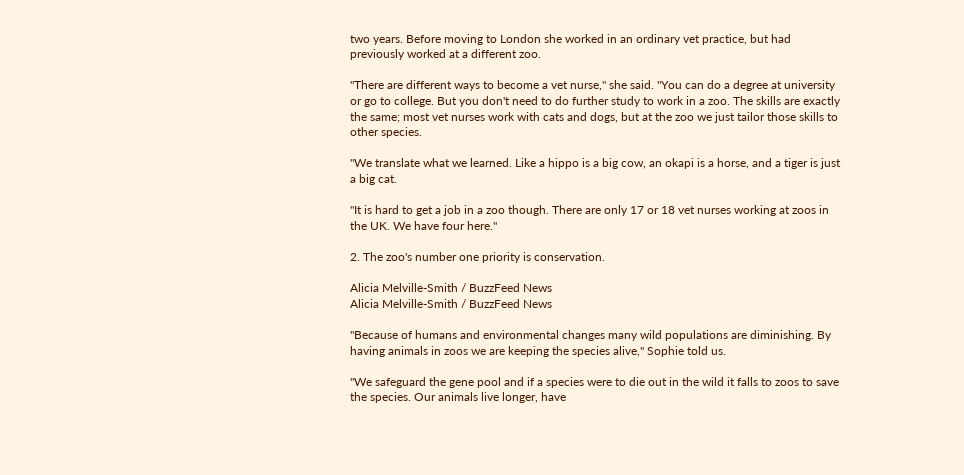two years. Before moving to London she worked in an ordinary vet practice, but had previously worked at a different zoo.

"There are different ways to become a vet nurse," she said. "You can do a degree at university or go to college. But you don't need to do further study to work in a zoo. The skills are exactly the same; most vet nurses work with cats and dogs, but at the zoo we just tailor those skills to other species.

"We translate what we learned. Like a hippo is a big cow, an okapi is a horse, and a tiger is just a big cat.

"It is hard to get a job in a zoo though. There are only 17 or 18 vet nurses working at zoos in the UK. We have four here."

2. The zoo's number one priority is conservation.

Alicia Melville-Smith / BuzzFeed News
Alicia Melville-Smith / BuzzFeed News

"Because of humans and environmental changes many wild populations are diminishing. By having animals in zoos we are keeping the species alive," Sophie told us.

"We safeguard the gene pool and if a species were to die out in the wild it falls to zoos to save the species. Our animals live longer, have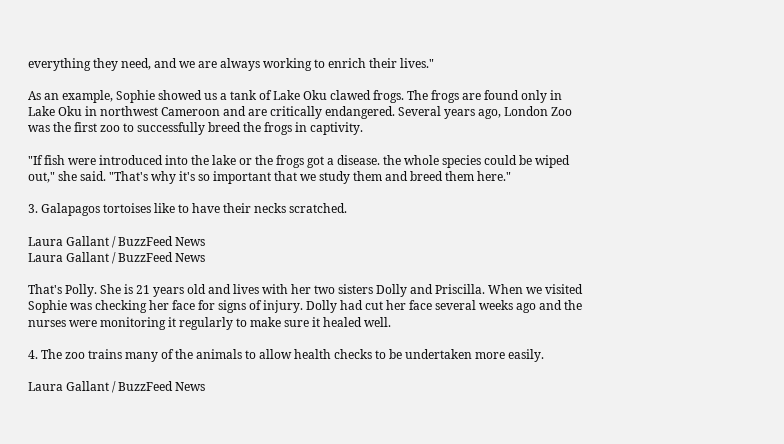everything they need, and we are always working to enrich their lives."

As an example, Sophie showed us a tank of Lake Oku clawed frogs. The frogs are found only in Lake Oku in northwest Cameroon and are critically endangered. Several years ago, London Zoo was the first zoo to successfully breed the frogs in captivity.

"If fish were introduced into the lake or the frogs got a disease. the whole species could be wiped out," she said. "That's why it's so important that we study them and breed them here."

3. Galapagos tortoises like to have their necks scratched.

Laura Gallant / BuzzFeed News
Laura Gallant / BuzzFeed News

That's Polly. She is 21 years old and lives with her two sisters Dolly and Priscilla. When we visited Sophie was checking her face for signs of injury. Dolly had cut her face several weeks ago and the nurses were monitoring it regularly to make sure it healed well.

4. The zoo trains many of the animals to allow health checks to be undertaken more easily.

Laura Gallant / BuzzFeed News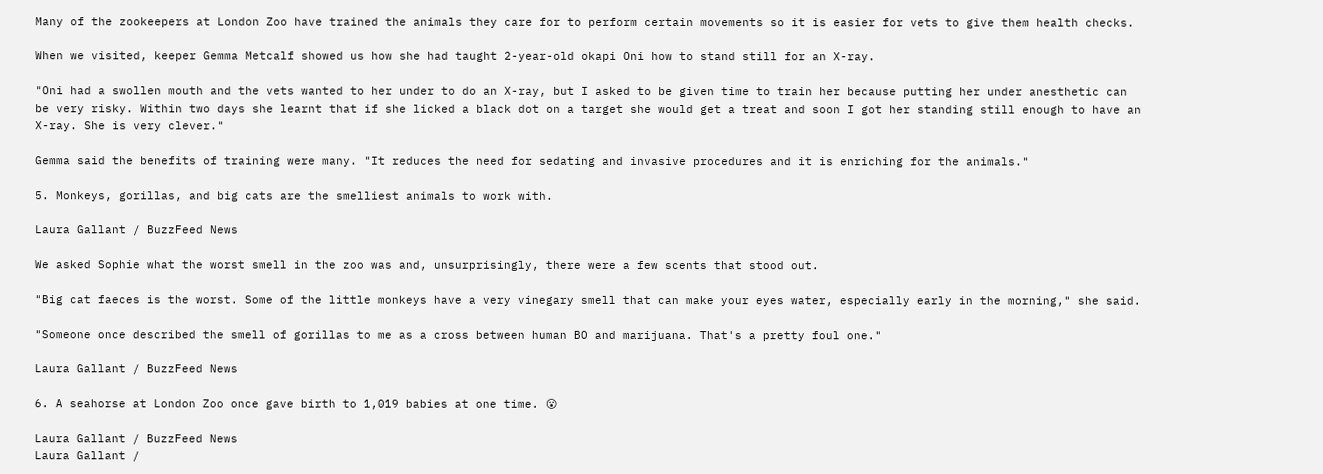Many of the zookeepers at London Zoo have trained the animals they care for to perform certain movements so it is easier for vets to give them health checks.

When we visited, keeper Gemma Metcalf showed us how she had taught 2-year-old okapi Oni how to stand still for an X-ray.

"Oni had a swollen mouth and the vets wanted to her under to do an X-ray, but I asked to be given time to train her because putting her under anesthetic can be very risky. Within two days she learnt that if she licked a black dot on a target she would get a treat and soon I got her standing still enough to have an X-ray. She is very clever."

Gemma said the benefits of training were many. "It reduces the need for sedating and invasive procedures and it is enriching for the animals."

5. Monkeys, gorillas, and big cats are the smelliest animals to work with.

Laura Gallant / BuzzFeed News

We asked Sophie what the worst smell in the zoo was and, unsurprisingly, there were a few scents that stood out.

"Big cat faeces is the worst. Some of the little monkeys have a very vinegary smell that can make your eyes water, especially early in the morning," she said.

"Someone once described the smell of gorillas to me as a cross between human BO and marijuana. That's a pretty foul one."

Laura Gallant / BuzzFeed News

6. A seahorse at London Zoo once gave birth to 1,019 babies at one time. 😮

Laura Gallant / BuzzFeed News
Laura Gallant /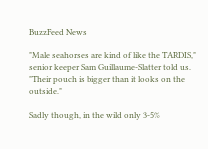BuzzFeed News

"Male seahorses are kind of like the TARDIS," senior keeper Sam Guillaume-Slatter told us. "Their pouch is bigger than it looks on the outside."

Sadly though, in the wild only 3-5%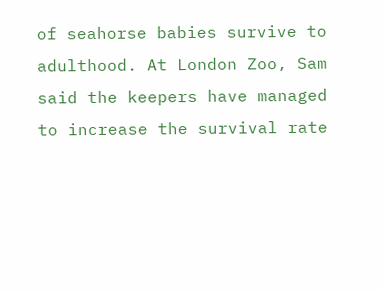of seahorse babies survive to adulthood. At London Zoo, Sam said the keepers have managed to increase the survival rate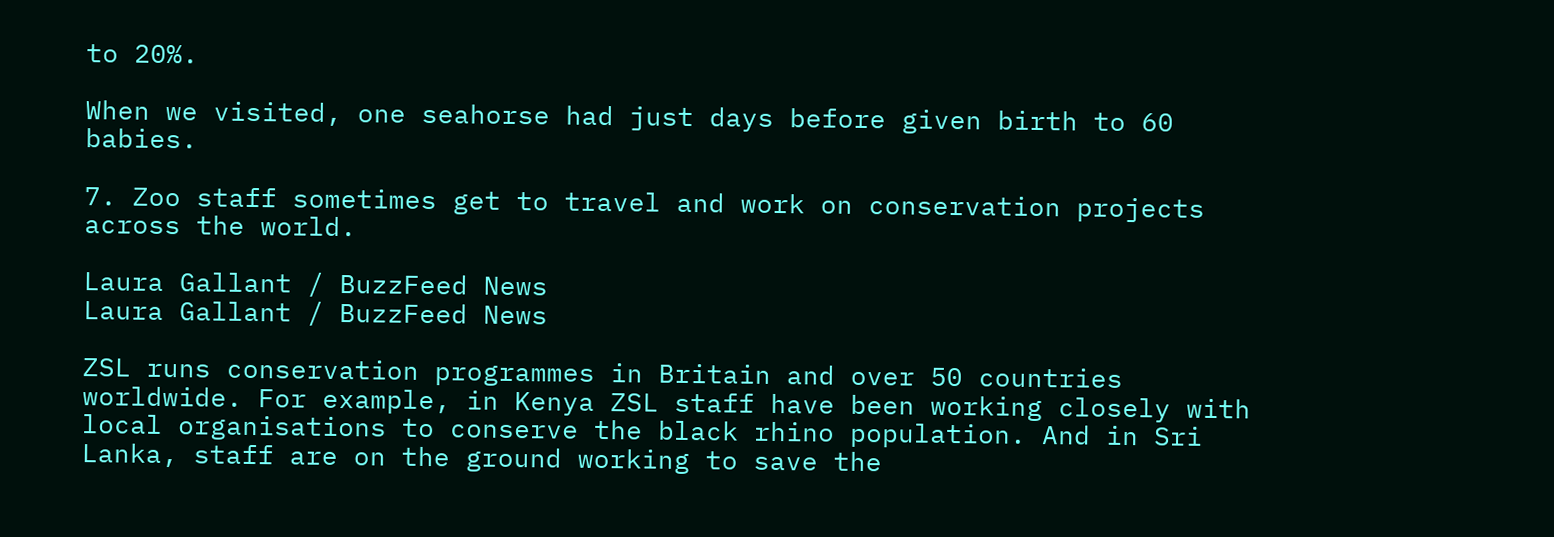to 20%.

When we visited, one seahorse had just days before given birth to 60 babies.

7. Zoo staff sometimes get to travel and work on conservation projects across the world.

Laura Gallant / BuzzFeed News
Laura Gallant / BuzzFeed News

ZSL runs conservation programmes in Britain and over 50 countries worldwide. For example, in Kenya ZSL staff have been working closely with local organisations to conserve the black rhino population. And in Sri Lanka, staff are on the ground working to save the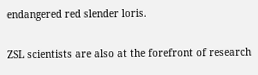endangered red slender loris.

ZSL scientists are also at the forefront of research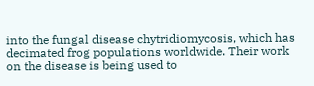into the fungal disease chytridiomycosis, which has decimated frog populations worldwide. Their work on the disease is being used to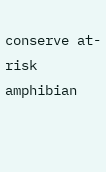conserve at-risk amphibian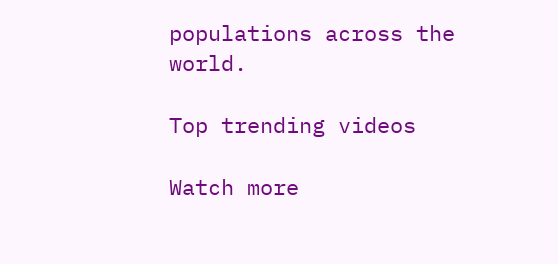populations across the world.

Top trending videos

Watch more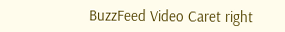BuzzFeed Video Caret right